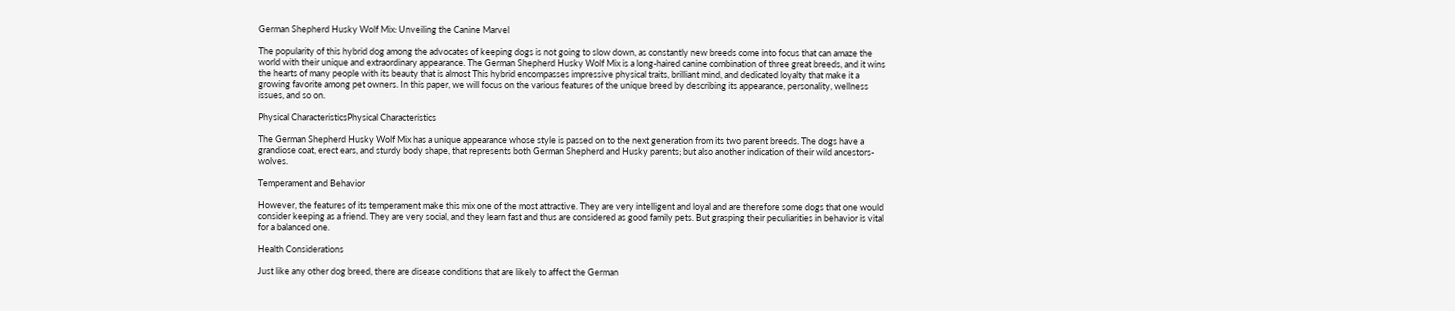German Shepherd Husky Wolf Mix: Unveiling the Canine Marvel

The popularity of this hybrid dog among the advocates of keeping dogs is not going to slow down, as constantly new breeds come into focus that can amaze the world with their unique and extraordinary appearance. The German Shepherd Husky Wolf Mix is a long-haired canine combination of three great breeds, and it wins the hearts of many people with its beauty that is almost This hybrid encompasses impressive physical traits, brilliant mind, and dedicated loyalty that make it a growing favorite among pet owners. In this paper, we will focus on the various features of the unique breed by describing its appearance, personality, wellness issues, and so on.

Physical CharacteristicsPhysical Characteristics

The German Shepherd Husky Wolf Mix has a unique appearance whose style is passed on to the next generation from its two parent breeds. The dogs have a grandiose coat, erect ears, and sturdy body shape, that represents both German Shepherd and Husky parents; but also another indication of their wild ancestors- wolves.

Temperament and Behavior

However, the features of its temperament make this mix one of the most attractive. They are very intelligent and loyal and are therefore some dogs that one would consider keeping as a friend. They are very social, and they learn fast and thus are considered as good family pets. But grasping their peculiarities in behavior is vital for a balanced one.

Health Considerations

Just like any other dog breed, there are disease conditions that are likely to affect the German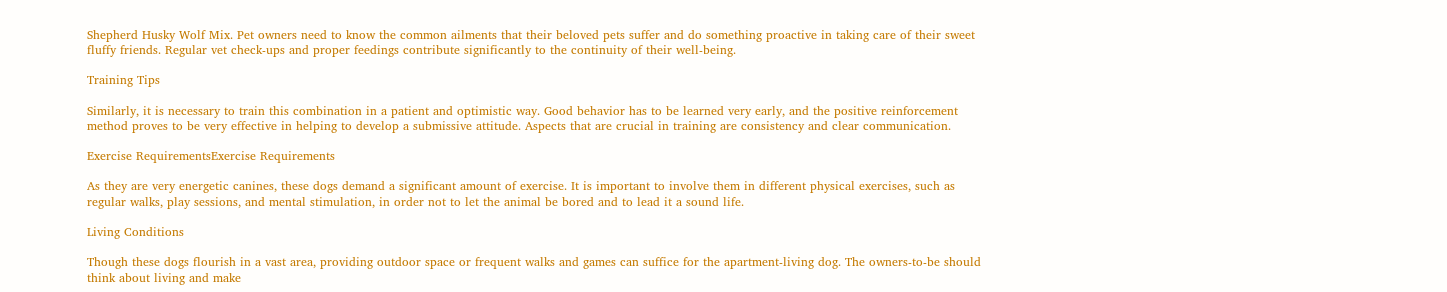Shepherd Husky Wolf Mix. Pet owners need to know the common ailments that their beloved pets suffer and do something proactive in taking care of their sweet fluffy friends. Regular vet check-ups and proper feedings contribute significantly to the continuity of their well-being.

Training Tips

Similarly, it is necessary to train this combination in a patient and optimistic way. Good behavior has to be learned very early, and the positive reinforcement method proves to be very effective in helping to develop a submissive attitude. Aspects that are crucial in training are consistency and clear communication.

Exercise RequirementsExercise Requirements

As they are very energetic canines, these dogs demand a significant amount of exercise. It is important to involve them in different physical exercises, such as regular walks, play sessions, and mental stimulation, in order not to let the animal be bored and to lead it a sound life.

Living Conditions

Though these dogs flourish in a vast area, providing outdoor space or frequent walks and games can suffice for the apartment-living dog. The owners-to-be should think about living and make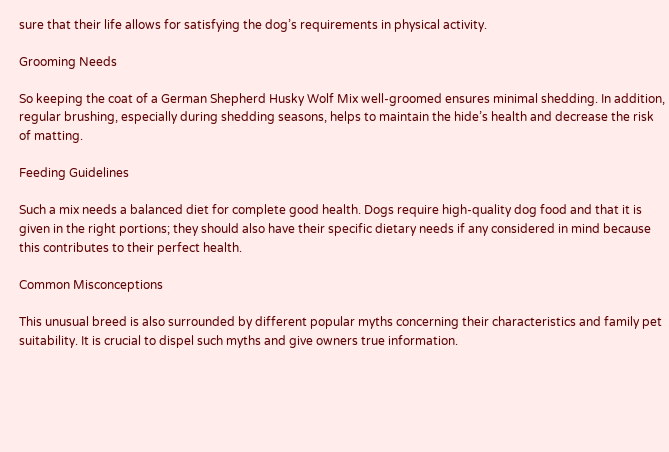sure that their life allows for satisfying the dog’s requirements in physical activity.

Grooming Needs

So keeping the coat of a German Shepherd Husky Wolf Mix well-groomed ensures minimal shedding. In addition, regular brushing, especially during shedding seasons, helps to maintain the hide’s health and decrease the risk of matting.

Feeding Guidelines

Such a mix needs a balanced diet for complete good health. Dogs require high-quality dog food and that it is given in the right portions; they should also have their specific dietary needs if any considered in mind because this contributes to their perfect health.

Common Misconceptions

This unusual breed is also surrounded by different popular myths concerning their characteristics and family pet suitability. It is crucial to dispel such myths and give owners true information.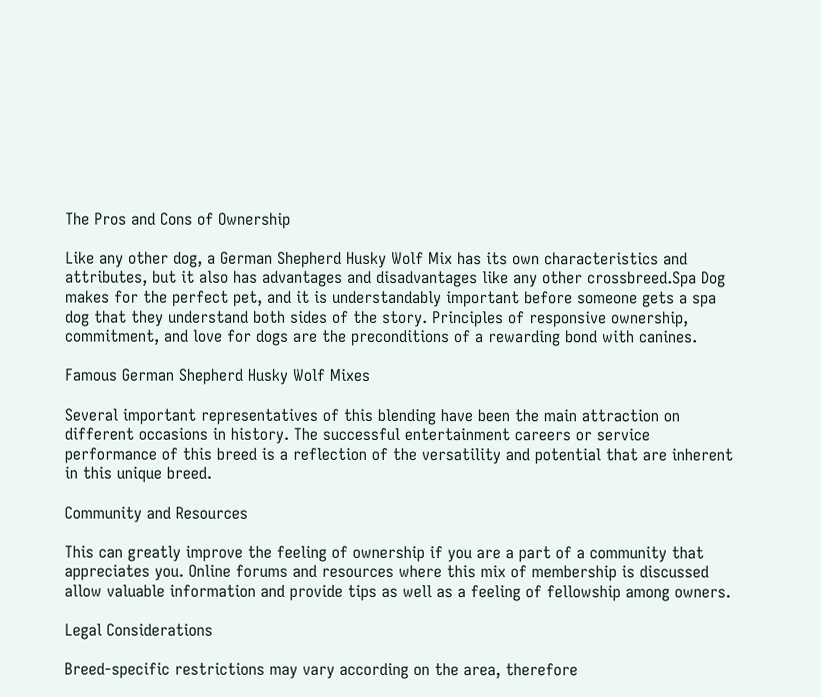The Pros and Cons of Ownership

Like any other dog, a German Shepherd Husky Wolf Mix has its own characteristics and attributes, but it also has advantages and disadvantages like any other crossbreed.Spa Dog makes for the perfect pet, and it is understandably important before someone gets a spa dog that they understand both sides of the story. Principles of responsive ownership, commitment, and love for dogs are the preconditions of a rewarding bond with canines.

Famous German Shepherd Husky Wolf Mixes

Several important representatives of this blending have been the main attraction on different occasions in history. The successful entertainment careers or service performance of this breed is a reflection of the versatility and potential that are inherent in this unique breed.

Community and Resources

This can greatly improve the feeling of ownership if you are a part of a community that appreciates you. Online forums and resources where this mix of membership is discussed allow valuable information and provide tips as well as a feeling of fellowship among owners.

Legal Considerations

Breed-specific restrictions may vary according on the area, therefore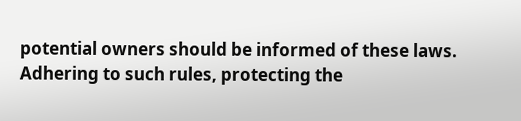potential owners should be informed of these laws. Adhering to such rules, protecting the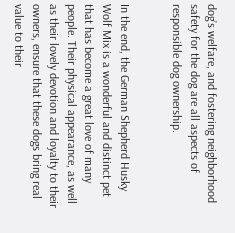dog’s welfare, and fostering neighborhood safety for the dog are all aspects of responsible dog ownership.


In the end, the German Shepherd Husky Wolf Mix is a wonderful and distinct pet that has become a great love of many people. Their physical appearance, as well as their lovely devotion and loyalty to their owners, ensure that these dogs bring real value to their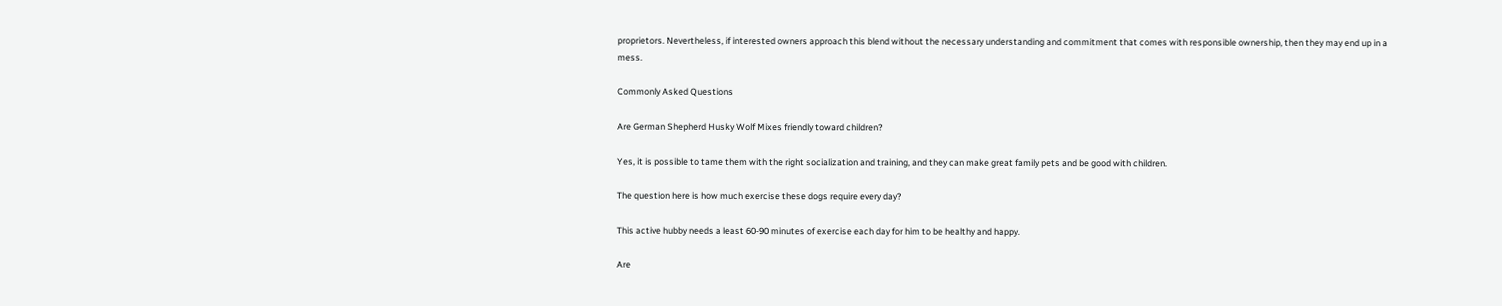proprietors. Nevertheless, if interested owners approach this blend without the necessary understanding and commitment that comes with responsible ownership, then they may end up in a mess.

Commonly Asked Questions

Are German Shepherd Husky Wolf Mixes friendly toward children?

Yes, it is possible to tame them with the right socialization and training, and they can make great family pets and be good with children.

The question here is how much exercise these dogs require every day?

This active hubby needs a least 60-90 minutes of exercise each day for him to be healthy and happy.

Are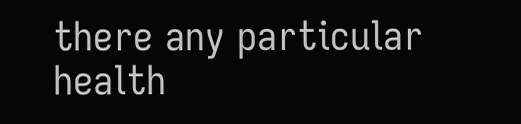there any particular health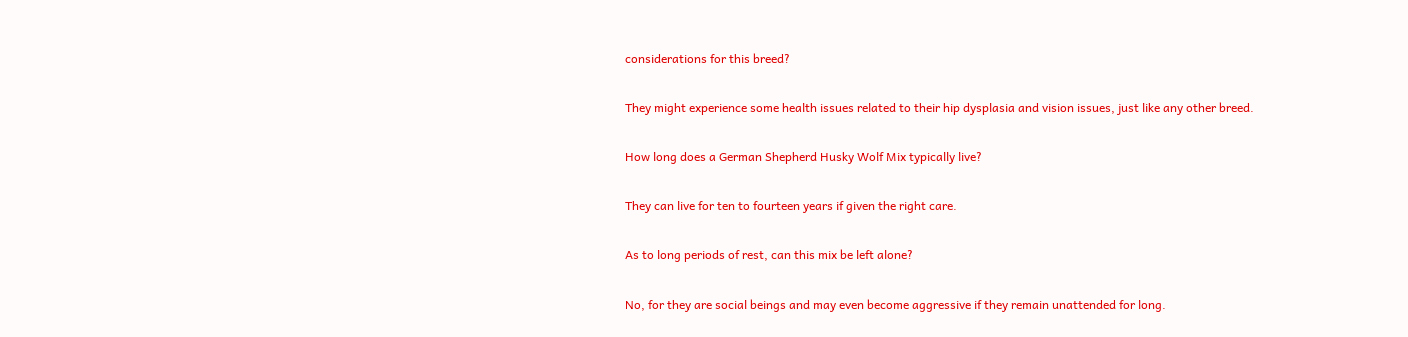considerations for this breed?

They might experience some health issues related to their hip dysplasia and vision issues, just like any other breed.

How long does a German Shepherd Husky Wolf Mix typically live?

They can live for ten to fourteen years if given the right care.

As to long periods of rest, can this mix be left alone?

No, for they are social beings and may even become aggressive if they remain unattended for long.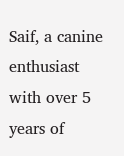Saif, a canine enthusiast with over 5 years of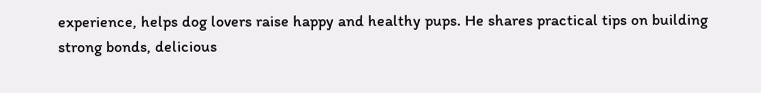experience, helps dog lovers raise happy and healthy pups. He shares practical tips on building strong bonds, delicious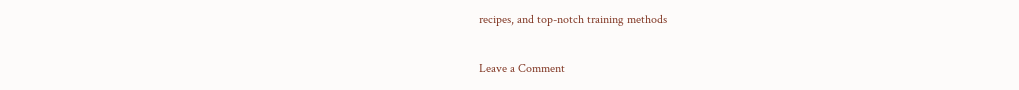recipes, and top-notch training methods

Leave a Comment